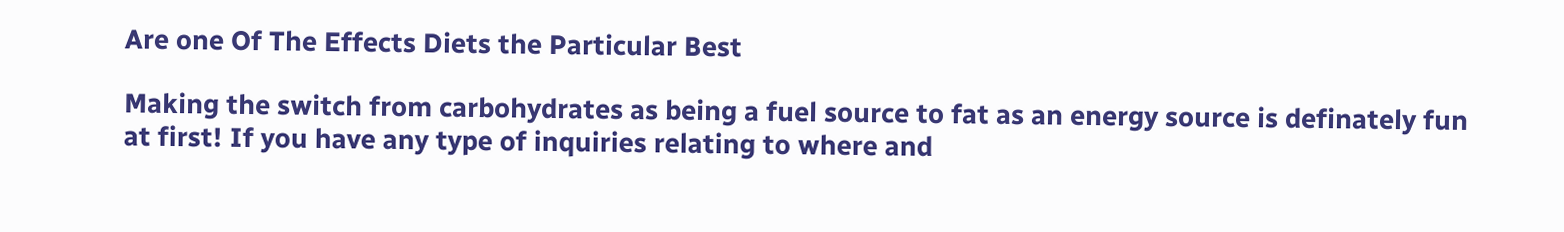Are one Of The Effects Diets the Particular Best

Making the switch from carbohydrates as being a fuel source to fat as an energy source is definately fun at first! If you have any type of inquiries relating to where and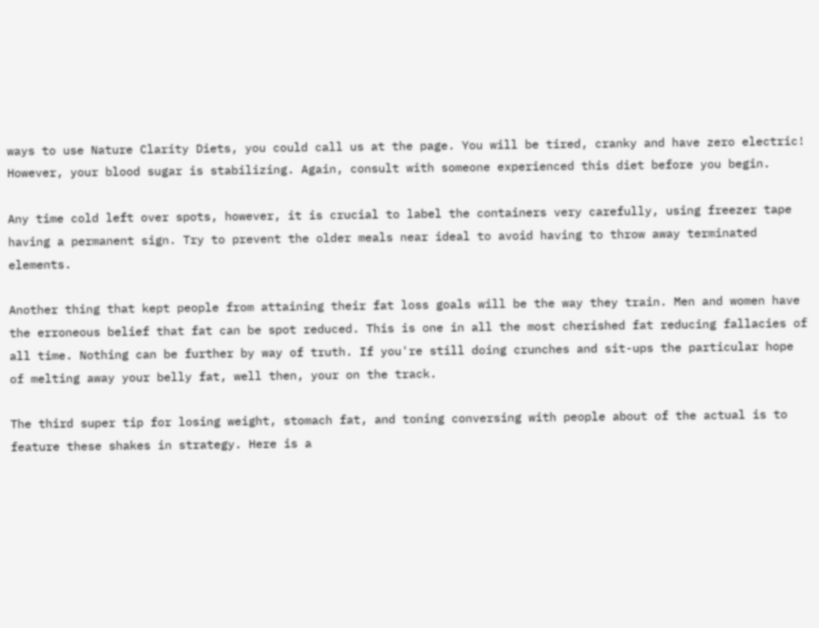ways to use Nature Clarity Diets, you could call us at the page. You will be tired, cranky and have zero electric! However, your blood sugar is stabilizing. Again, consult with someone experienced this diet before you begin.

Any time cold left over spots, however, it is crucial to label the containers very carefully, using freezer tape having a permanent sign. Try to prevent the older meals near ideal to avoid having to throw away terminated elements.

Another thing that kept people from attaining their fat loss goals will be the way they train. Men and women have the erroneous belief that fat can be spot reduced. This is one in all the most cherished fat reducing fallacies of all time. Nothing can be further by way of truth. If you're still doing crunches and sit-ups the particular hope of melting away your belly fat, well then, your on the track.

The third super tip for losing weight, stomach fat, and toning conversing with people about of the actual is to feature these shakes in strategy. Here is a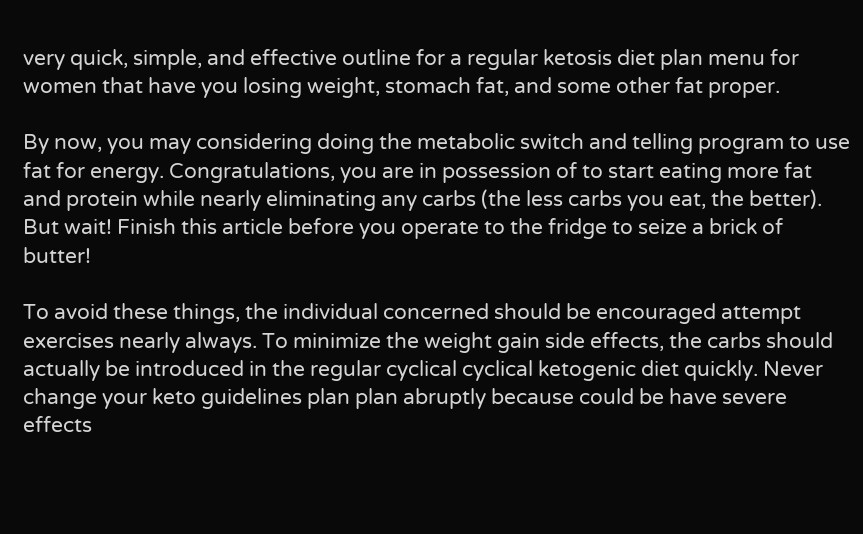very quick, simple, and effective outline for a regular ketosis diet plan menu for women that have you losing weight, stomach fat, and some other fat proper.

By now, you may considering doing the metabolic switch and telling program to use fat for energy. Congratulations, you are in possession of to start eating more fat and protein while nearly eliminating any carbs (the less carbs you eat, the better). But wait! Finish this article before you operate to the fridge to seize a brick of butter!

To avoid these things, the individual concerned should be encouraged attempt exercises nearly always. To minimize the weight gain side effects, the carbs should actually be introduced in the regular cyclical cyclical ketogenic diet quickly. Never change your keto guidelines plan plan abruptly because could be have severe effects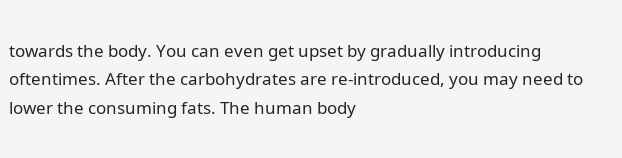towards the body. You can even get upset by gradually introducing oftentimes. After the carbohydrates are re-introduced, you may need to lower the consuming fats. The human body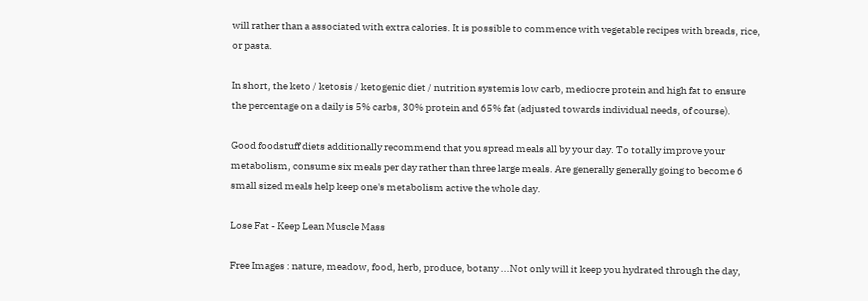will rather than a associated with extra calories. It is possible to commence with vegetable recipes with breads, rice, or pasta.

In short, the keto / ketosis / ketogenic diet / nutrition systemis low carb, mediocre protein and high fat to ensure the percentage on a daily is 5% carbs, 30% protein and 65% fat (adjusted towards individual needs, of course).

Good foodstuff diets additionally recommend that you spread meals all by your day. To totally improve your metabolism, consume six meals per day rather than three large meals. Are generally generally going to become 6 small sized meals help keep one's metabolism active the whole day.

Lose Fat - Keep Lean Muscle Mass

Free Images : nature, meadow, food, herb, produce, botany ...Not only will it keep you hydrated through the day,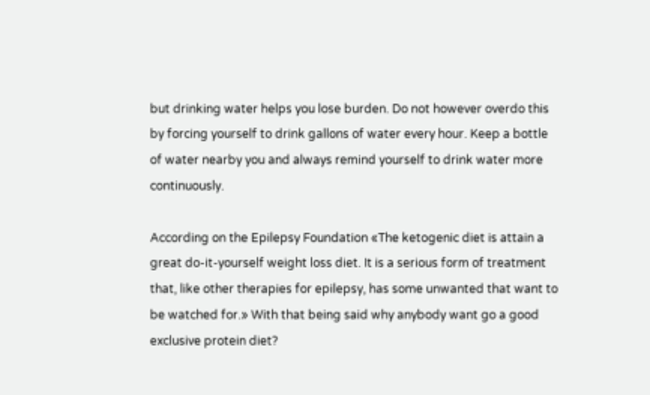but drinking water helps you lose burden. Do not however overdo this by forcing yourself to drink gallons of water every hour. Keep a bottle of water nearby you and always remind yourself to drink water more continuously.

According on the Epilepsy Foundation «The ketogenic diet is attain a great do-it-yourself weight loss diet. It is a serious form of treatment that, like other therapies for epilepsy, has some unwanted that want to be watched for.» With that being said why anybody want go a good exclusive protein diet?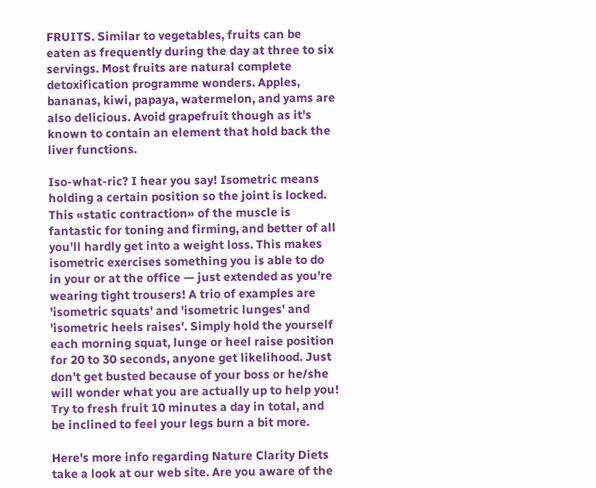FRUITS. Similar to vegetables, fruits can be eaten as frequently during the day at three to six servings. Most fruits are natural complete detoxification programme wonders. Apples, bananas, kiwi, papaya, watermelon, and yams are also delicious. Avoid grapefruit though as it's known to contain an element that hold back the liver functions.

Iso-what-ric? I hear you say! Isometric means holding a certain position so the joint is locked. This «static contraction» of the muscle is fantastic for toning and firming, and better of all you'll hardly get into a weight loss. This makes isometric exercises something you is able to do in your or at the office — just extended as you're wearing tight trousers! A trio of examples are 'isometric squats' and 'isometric lunges' and 'isometric heels raises'. Simply hold the yourself each morning squat, lunge or heel raise position for 20 to 30 seconds, anyone get likelihood. Just don't get busted because of your boss or he/she will wonder what you are actually up to help you! Try to fresh fruit 10 minutes a day in total, and be inclined to feel your legs burn a bit more.

Here's more info regarding Nature Clarity Diets take a look at our web site. Are you aware of the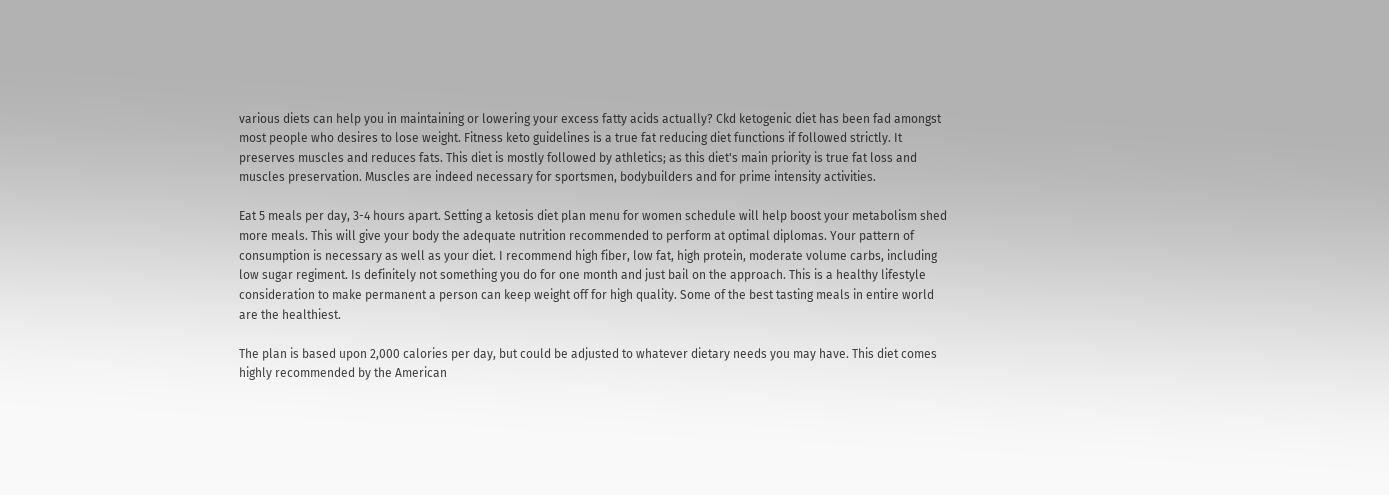various diets can help you in maintaining or lowering your excess fatty acids actually? Ckd ketogenic diet has been fad amongst most people who desires to lose weight. Fitness keto guidelines is a true fat reducing diet functions if followed strictly. It preserves muscles and reduces fats. This diet is mostly followed by athletics; as this diet's main priority is true fat loss and muscles preservation. Muscles are indeed necessary for sportsmen, bodybuilders and for prime intensity activities.

Eat 5 meals per day, 3-4 hours apart. Setting a ketosis diet plan menu for women schedule will help boost your metabolism shed more meals. This will give your body the adequate nutrition recommended to perform at optimal diplomas. Your pattern of consumption is necessary as well as your diet. I recommend high fiber, low fat, high protein, moderate volume carbs, including low sugar regiment. Is definitely not something you do for one month and just bail on the approach. This is a healthy lifestyle consideration to make permanent a person can keep weight off for high quality. Some of the best tasting meals in entire world are the healthiest.

The plan is based upon 2,000 calories per day, but could be adjusted to whatever dietary needs you may have. This diet comes highly recommended by the American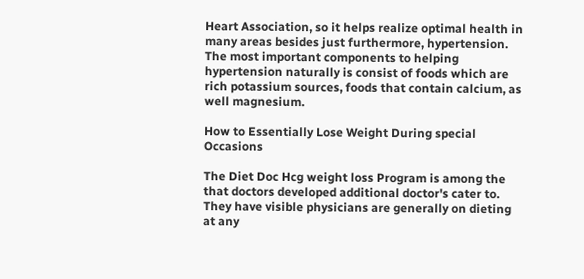Heart Association, so it helps realize optimal health in many areas besides just furthermore, hypertension. The most important components to helping hypertension naturally is consist of foods which are rich potassium sources, foods that contain calcium, as well magnesium.

How to Essentially Lose Weight During special Occasions

The Diet Doc Hcg weight loss Program is among the that doctors developed additional doctor's cater to. They have visible physicians are generally on dieting at any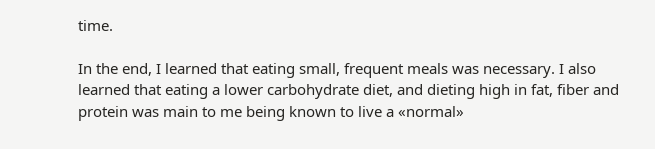time.

In the end, I learned that eating small, frequent meals was necessary. I also learned that eating a lower carbohydrate diet, and dieting high in fat, fiber and protein was main to me being known to live a «normal»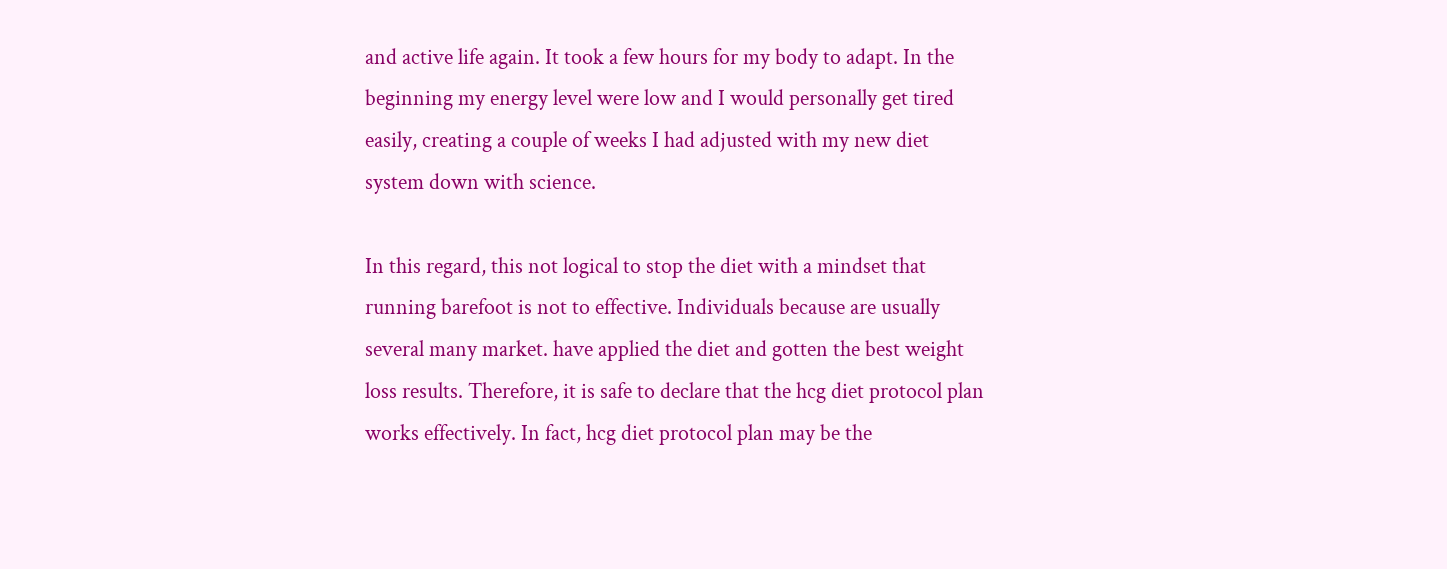and active life again. It took a few hours for my body to adapt. In the beginning my energy level were low and I would personally get tired easily, creating a couple of weeks I had adjusted with my new diet system down with science.

In this regard, this not logical to stop the diet with a mindset that running barefoot is not to effective. Individuals because are usually several many market. have applied the diet and gotten the best weight loss results. Therefore, it is safe to declare that the hcg diet protocol plan works effectively. In fact, hcg diet protocol plan may be the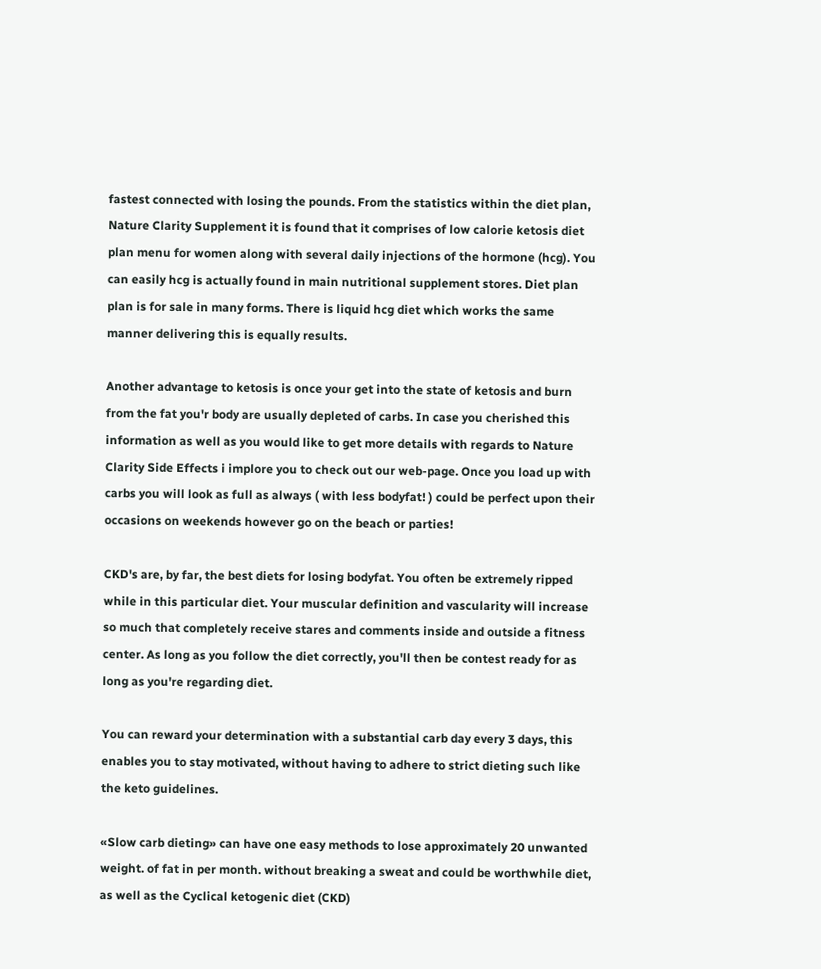fastest connected with losing the pounds. From the statistics within the diet plan, Nature Clarity Supplement it is found that it comprises of low calorie ketosis diet plan menu for women along with several daily injections of the hormone (hcg). You can easily hcg is actually found in main nutritional supplement stores. Diet plan plan is for sale in many forms. There is liquid hcg diet which works the same manner delivering this is equally results.

Another advantage to ketosis is once your get into the state of ketosis and burn from the fat you'r body are usually depleted of carbs. In case you cherished this information as well as you would like to get more details with regards to Nature Clarity Side Effects i implore you to check out our web-page. Once you load up with carbs you will look as full as always ( with less bodyfat! ) could be perfect upon their occasions on weekends however go on the beach or parties!

CKD's are, by far, the best diets for losing bodyfat. You often be extremely ripped while in this particular diet. Your muscular definition and vascularity will increase so much that completely receive stares and comments inside and outside a fitness center. As long as you follow the diet correctly, you'll then be contest ready for as long as you're regarding diet.

You can reward your determination with a substantial carb day every 3 days, this enables you to stay motivated, without having to adhere to strict dieting such like the keto guidelines.

«Slow carb dieting» can have one easy methods to lose approximately 20 unwanted weight. of fat in per month. without breaking a sweat and could be worthwhile diet, as well as the Cyclical ketogenic diet (CKD)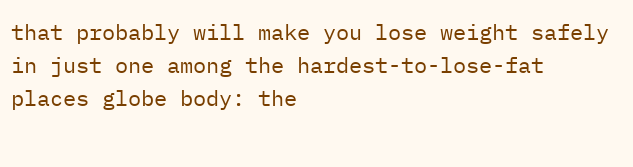that probably will make you lose weight safely in just one among the hardest-to-lose-fat places globe body: the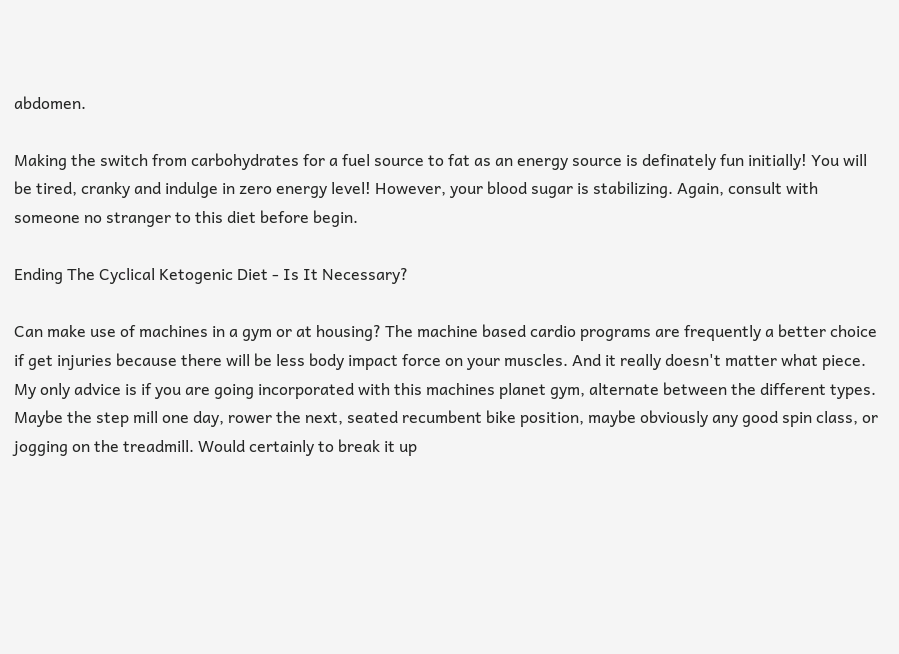abdomen.

Making the switch from carbohydrates for a fuel source to fat as an energy source is definately fun initially! You will be tired, cranky and indulge in zero energy level! However, your blood sugar is stabilizing. Again, consult with someone no stranger to this diet before begin.

Ending The Cyclical Ketogenic Diet - Is It Necessary?

Can make use of machines in a gym or at housing? The machine based cardio programs are frequently a better choice if get injuries because there will be less body impact force on your muscles. And it really doesn't matter what piece. My only advice is if you are going incorporated with this machines planet gym, alternate between the different types. Maybe the step mill one day, rower the next, seated recumbent bike position, maybe obviously any good spin class, or jogging on the treadmill. Would certainly to break it up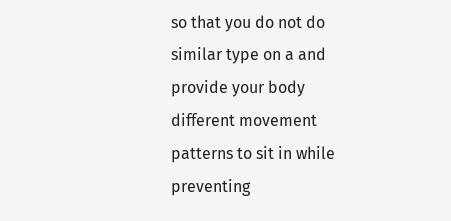so that you do not do similar type on a and provide your body different movement patterns to sit in while preventing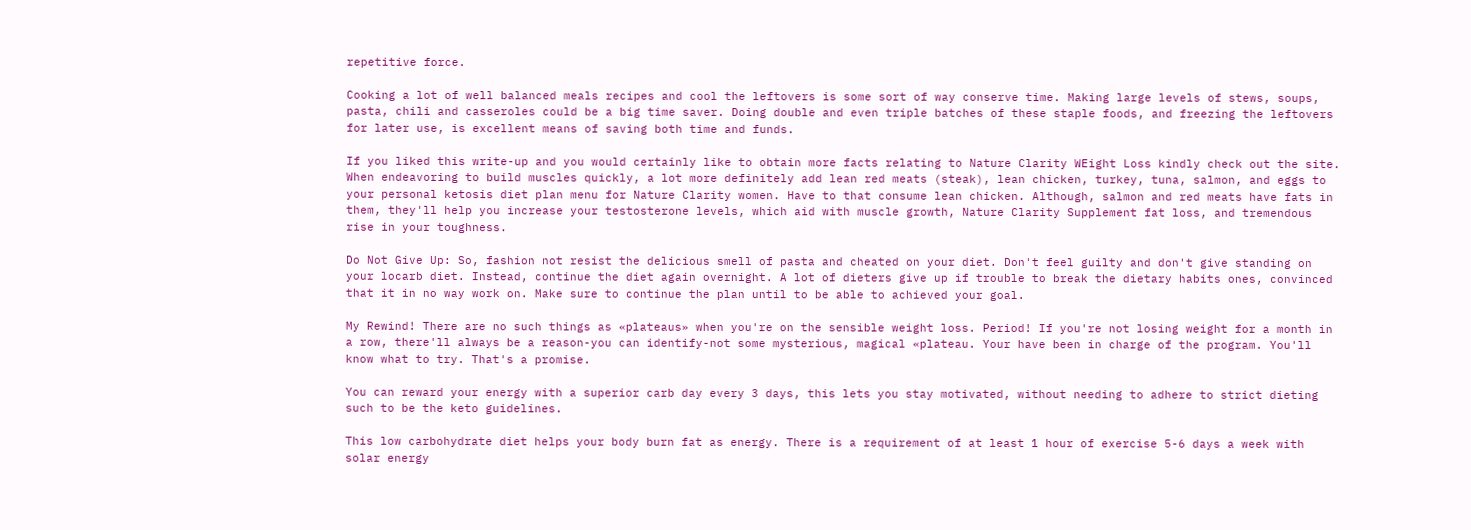repetitive force.

Cooking a lot of well balanced meals recipes and cool the leftovers is some sort of way conserve time. Making large levels of stews, soups, pasta, chili and casseroles could be a big time saver. Doing double and even triple batches of these staple foods, and freezing the leftovers for later use, is excellent means of saving both time and funds.

If you liked this write-up and you would certainly like to obtain more facts relating to Nature Clarity WEight Loss kindly check out the site. When endeavoring to build muscles quickly, a lot more definitely add lean red meats (steak), lean chicken, turkey, tuna, salmon, and eggs to your personal ketosis diet plan menu for Nature Clarity women. Have to that consume lean chicken. Although, salmon and red meats have fats in them, they'll help you increase your testosterone levels, which aid with muscle growth, Nature Clarity Supplement fat loss, and tremendous rise in your toughness.

Do Not Give Up: So, fashion not resist the delicious smell of pasta and cheated on your diet. Don't feel guilty and don't give standing on your locarb diet. Instead, continue the diet again overnight. A lot of dieters give up if trouble to break the dietary habits ones, convinced that it in no way work on. Make sure to continue the plan until to be able to achieved your goal.

My Rewind! There are no such things as «plateaus» when you're on the sensible weight loss. Period! If you're not losing weight for a month in a row, there'll always be a reason-you can identify-not some mysterious, magical «plateau. Your have been in charge of the program. You'll know what to try. That's a promise.

You can reward your energy with a superior carb day every 3 days, this lets you stay motivated, without needing to adhere to strict dieting such to be the keto guidelines.

This low carbohydrate diet helps your body burn fat as energy. There is a requirement of at least 1 hour of exercise 5-6 days a week with solar energy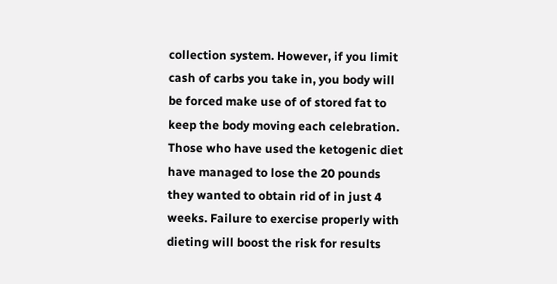collection system. However, if you limit cash of carbs you take in, you body will be forced make use of of stored fat to keep the body moving each celebration. Those who have used the ketogenic diet have managed to lose the 20 pounds they wanted to obtain rid of in just 4 weeks. Failure to exercise properly with dieting will boost the risk for results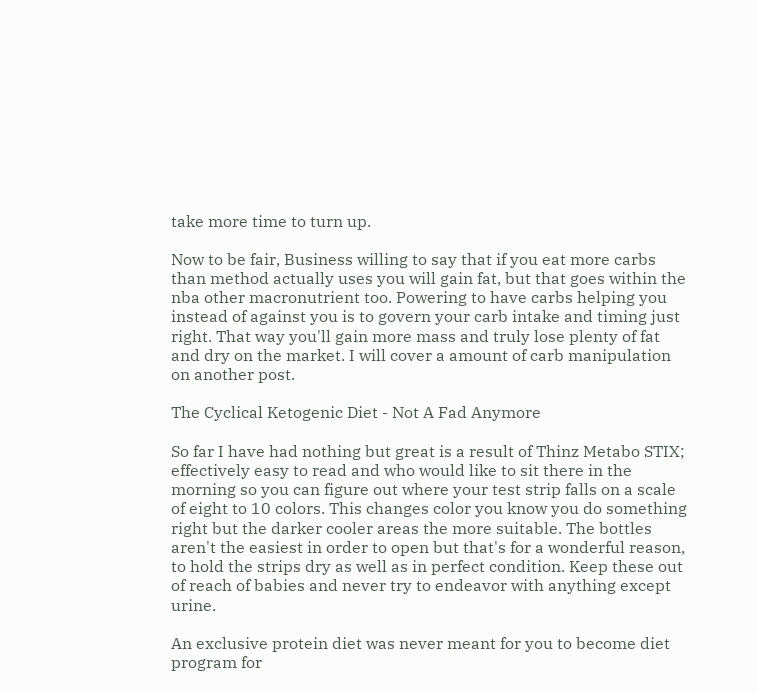take more time to turn up.

Now to be fair, Business willing to say that if you eat more carbs than method actually uses you will gain fat, but that goes within the nba other macronutrient too. Powering to have carbs helping you instead of against you is to govern your carb intake and timing just right. That way you'll gain more mass and truly lose plenty of fat and dry on the market. I will cover a amount of carb manipulation on another post.

The Cyclical Ketogenic Diet - Not A Fad Anymore

So far I have had nothing but great is a result of Thinz Metabo STIX; effectively easy to read and who would like to sit there in the morning so you can figure out where your test strip falls on a scale of eight to 10 colors. This changes color you know you do something right but the darker cooler areas the more suitable. The bottles aren't the easiest in order to open but that's for a wonderful reason, to hold the strips dry as well as in perfect condition. Keep these out of reach of babies and never try to endeavor with anything except urine.

An exclusive protein diet was never meant for you to become diet program for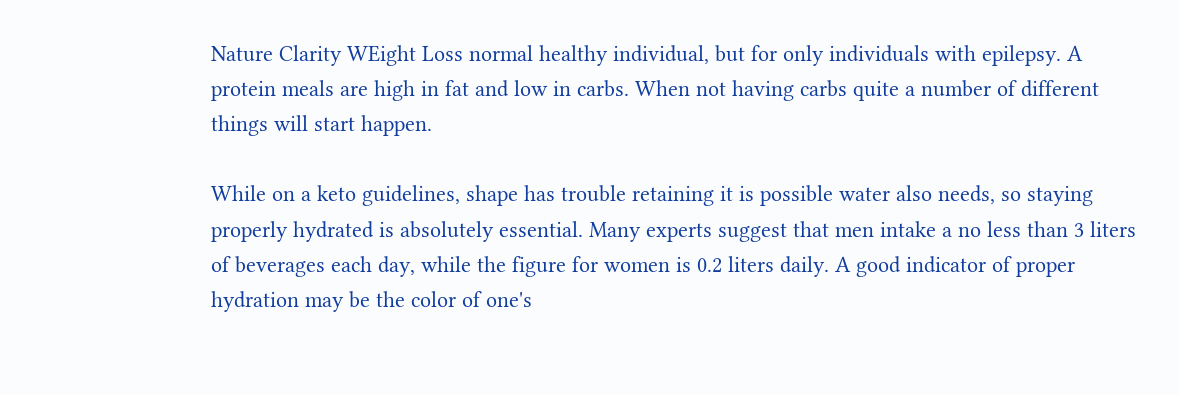Nature Clarity WEight Loss normal healthy individual, but for only individuals with epilepsy. A protein meals are high in fat and low in carbs. When not having carbs quite a number of different things will start happen.

While on a keto guidelines, shape has trouble retaining it is possible water also needs, so staying properly hydrated is absolutely essential. Many experts suggest that men intake a no less than 3 liters of beverages each day, while the figure for women is 0.2 liters daily. A good indicator of proper hydration may be the color of one's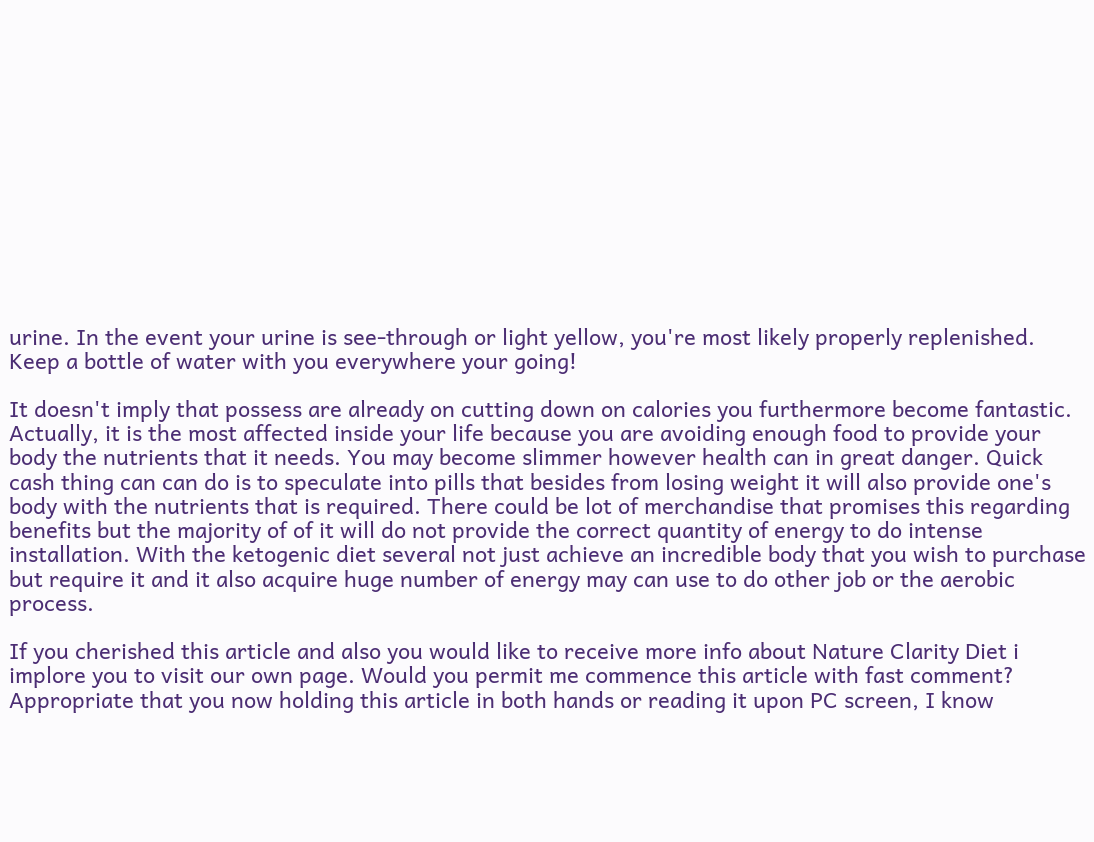urine. In the event your urine is see-through or light yellow, you're most likely properly replenished. Keep a bottle of water with you everywhere your going!

It doesn't imply that possess are already on cutting down on calories you furthermore become fantastic. Actually, it is the most affected inside your life because you are avoiding enough food to provide your body the nutrients that it needs. You may become slimmer however health can in great danger. Quick cash thing can can do is to speculate into pills that besides from losing weight it will also provide one's body with the nutrients that is required. There could be lot of merchandise that promises this regarding benefits but the majority of of it will do not provide the correct quantity of energy to do intense installation. With the ketogenic diet several not just achieve an incredible body that you wish to purchase but require it and it also acquire huge number of energy may can use to do other job or the aerobic process.

If you cherished this article and also you would like to receive more info about Nature Clarity Diet i implore you to visit our own page. Would you permit me commence this article with fast comment? Appropriate that you now holding this article in both hands or reading it upon PC screen, I know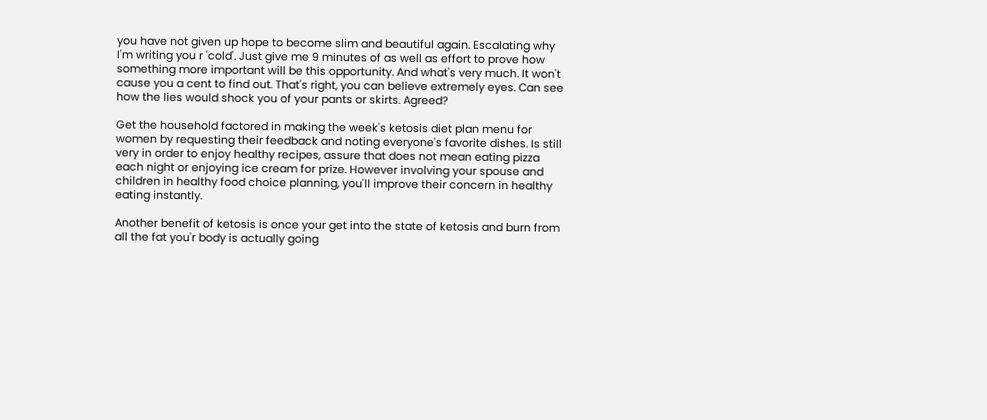you have not given up hope to become slim and beautiful again. Escalating why I'm writing you r 'cold'. Just give me 9 minutes of as well as effort to prove how something more important will be this opportunity. And what's very much. It won't cause you a cent to find out. That's right, you can believe extremely eyes. Can see how the lies would shock you of your pants or skirts. Agreed?

Get the household factored in making the week's ketosis diet plan menu for women by requesting their feedback and noting everyone's favorite dishes. Is still very in order to enjoy healthy recipes, assure that does not mean eating pizza each night or enjoying ice cream for prize. However involving your spouse and children in healthy food choice planning, you'll improve their concern in healthy eating instantly.

Another benefit of ketosis is once your get into the state of ketosis and burn from all the fat you'r body is actually going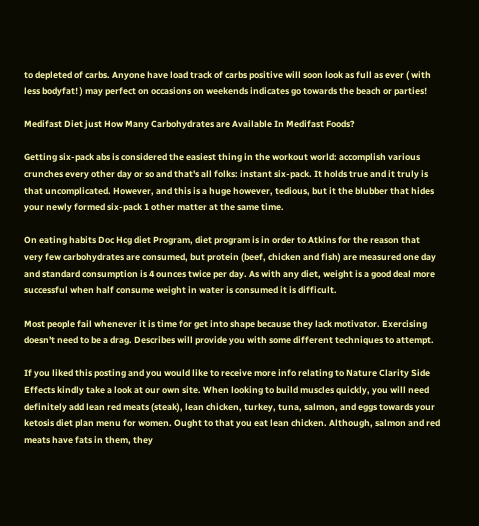to depleted of carbs. Anyone have load track of carbs positive will soon look as full as ever ( with less bodyfat! ) may perfect on occasions on weekends indicates go towards the beach or parties!

Medifast Diet just How Many Carbohydrates are Available In Medifast Foods?

Getting six-pack abs is considered the easiest thing in the workout world: accomplish various crunches every other day or so and that's all folks: instant six-pack. It holds true and it truly is that uncomplicated. However, and this is a huge however, tedious, but it the blubber that hides your newly formed six-pack 1 other matter at the same time.

On eating habits Doc Hcg diet Program, diet program is in order to Atkins for the reason that very few carbohydrates are consumed, but protein (beef, chicken and fish) are measured one day and standard consumption is 4 ounces twice per day. As with any diet, weight is a good deal more successful when half consume weight in water is consumed it is difficult.

Most people fail whenever it is time for get into shape because they lack motivator. Exercising doesn't need to be a drag. Describes will provide you with some different techniques to attempt.

If you liked this posting and you would like to receive more info relating to Nature Clarity Side Effects kindly take a look at our own site. When looking to build muscles quickly, you will need definitely add lean red meats (steak), lean chicken, turkey, tuna, salmon, and eggs towards your ketosis diet plan menu for women. Ought to that you eat lean chicken. Although, salmon and red meats have fats in them, they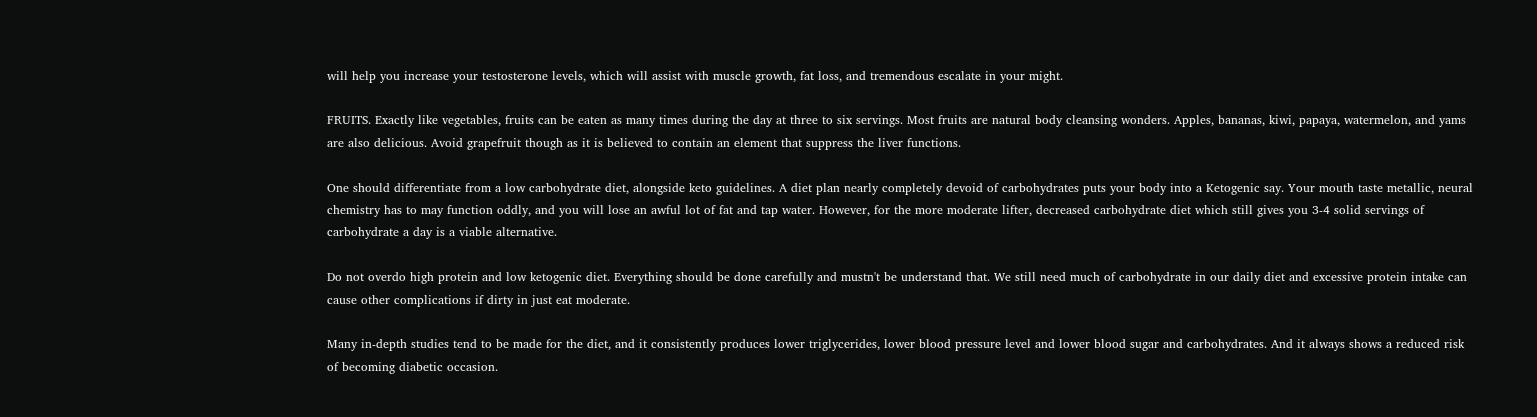will help you increase your testosterone levels, which will assist with muscle growth, fat loss, and tremendous escalate in your might.

FRUITS. Exactly like vegetables, fruits can be eaten as many times during the day at three to six servings. Most fruits are natural body cleansing wonders. Apples, bananas, kiwi, papaya, watermelon, and yams are also delicious. Avoid grapefruit though as it is believed to contain an element that suppress the liver functions.

One should differentiate from a low carbohydrate diet, alongside keto guidelines. A diet plan nearly completely devoid of carbohydrates puts your body into a Ketogenic say. Your mouth taste metallic, neural chemistry has to may function oddly, and you will lose an awful lot of fat and tap water. However, for the more moderate lifter, decreased carbohydrate diet which still gives you 3-4 solid servings of carbohydrate a day is a viable alternative.

Do not overdo high protein and low ketogenic diet. Everything should be done carefully and mustn't be understand that. We still need much of carbohydrate in our daily diet and excessive protein intake can cause other complications if dirty in just eat moderate.

Many in-depth studies tend to be made for the diet, and it consistently produces lower triglycerides, lower blood pressure level and lower blood sugar and carbohydrates. And it always shows a reduced risk of becoming diabetic occasion.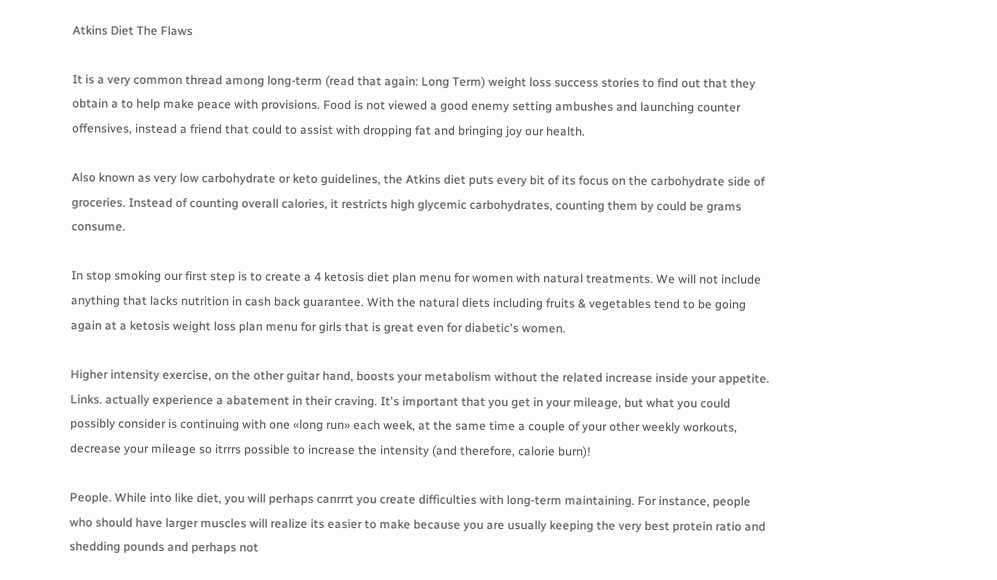Atkins Diet The Flaws

It is a very common thread among long-term (read that again: Long Term) weight loss success stories to find out that they obtain a to help make peace with provisions. Food is not viewed a good enemy setting ambushes and launching counter offensives, instead a friend that could to assist with dropping fat and bringing joy our health.

Also known as very low carbohydrate or keto guidelines, the Atkins diet puts every bit of its focus on the carbohydrate side of groceries. Instead of counting overall calories, it restricts high glycemic carbohydrates, counting them by could be grams consume.

In stop smoking our first step is to create a 4 ketosis diet plan menu for women with natural treatments. We will not include anything that lacks nutrition in cash back guarantee. With the natural diets including fruits & vegetables tend to be going again at a ketosis weight loss plan menu for girls that is great even for diabetic's women.

Higher intensity exercise, on the other guitar hand, boosts your metabolism without the related increase inside your appetite. Links. actually experience a abatement in their craving. It's important that you get in your mileage, but what you could possibly consider is continuing with one «long run» each week, at the same time a couple of your other weekly workouts, decrease your mileage so itrrrs possible to increase the intensity (and therefore, calorie burn)!

People. While into like diet, you will perhaps canrrrt you create difficulties with long-term maintaining. For instance, people who should have larger muscles will realize its easier to make because you are usually keeping the very best protein ratio and shedding pounds and perhaps not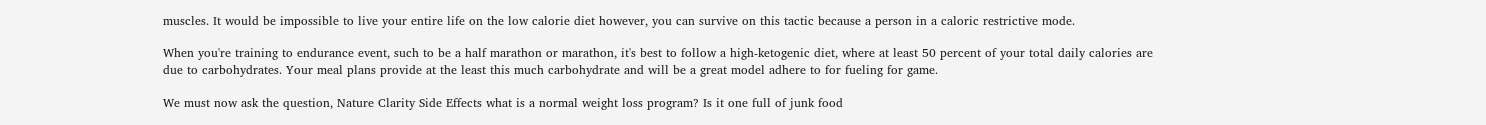muscles. It would be impossible to live your entire life on the low calorie diet however, you can survive on this tactic because a person in a caloric restrictive mode.

When you're training to endurance event, such to be a half marathon or marathon, it's best to follow a high-ketogenic diet, where at least 50 percent of your total daily calories are due to carbohydrates. Your meal plans provide at the least this much carbohydrate and will be a great model adhere to for fueling for game.

We must now ask the question, Nature Clarity Side Effects what is a normal weight loss program? Is it one full of junk food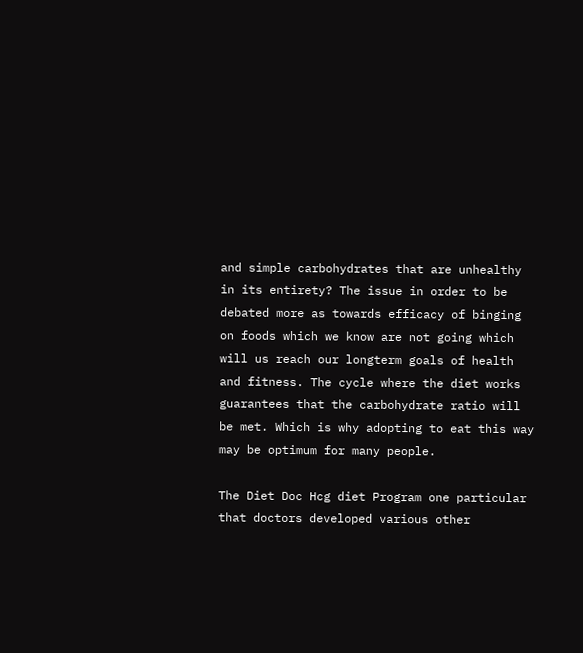and simple carbohydrates that are unhealthy in its entirety? The issue in order to be debated more as towards efficacy of binging on foods which we know are not going which will us reach our longterm goals of health and fitness. The cycle where the diet works guarantees that the carbohydrate ratio will be met. Which is why adopting to eat this way may be optimum for many people.

The Diet Doc Hcg diet Program one particular that doctors developed various other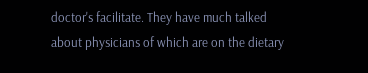doctor's facilitate. They have much talked about physicians of which are on the dietary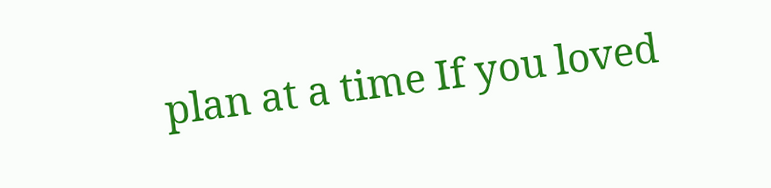plan at a time If you loved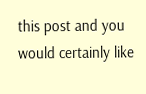this post and you would certainly like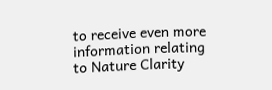to receive even more information relating to Nature Clarity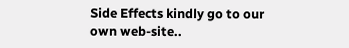Side Effects kindly go to our own web-site..